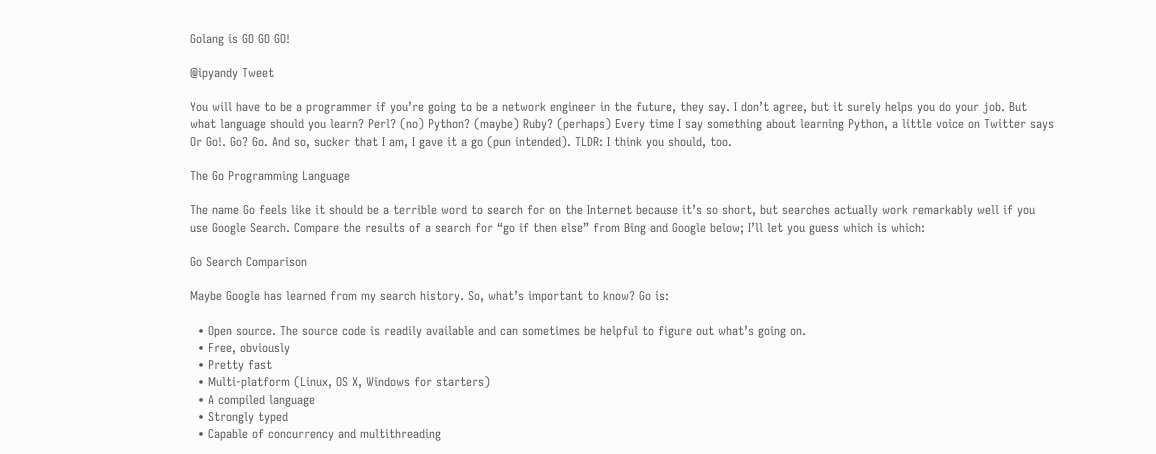Golang is GO GO GO!

@ipyandy Tweet

You will have to be a programmer if you’re going to be a network engineer in the future, they say. I don’t agree, but it surely helps you do your job. But what language should you learn? Perl? (no) Python? (maybe) Ruby? (perhaps) Every time I say something about learning Python, a little voice on Twitter says Or Go!. Go? Go. And so, sucker that I am, I gave it a go (pun intended). TLDR: I think you should, too.

The Go Programming Language

The name Go feels like it should be a terrible word to search for on the Internet because it’s so short, but searches actually work remarkably well if you use Google Search. Compare the results of a search for “go if then else” from Bing and Google below; I’ll let you guess which is which:

Go Search Comparison

Maybe Google has learned from my search history. So, what’s important to know? Go is:

  • Open source. The source code is readily available and can sometimes be helpful to figure out what’s going on.
  • Free, obviously
  • Pretty fast
  • Multi-platform (Linux, OS X, Windows for starters)
  • A compiled language
  • Strongly typed
  • Capable of concurrency and multithreading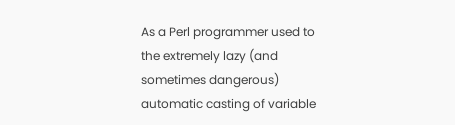As a Perl programmer used to the extremely lazy (and sometimes dangerous) automatic casting of variable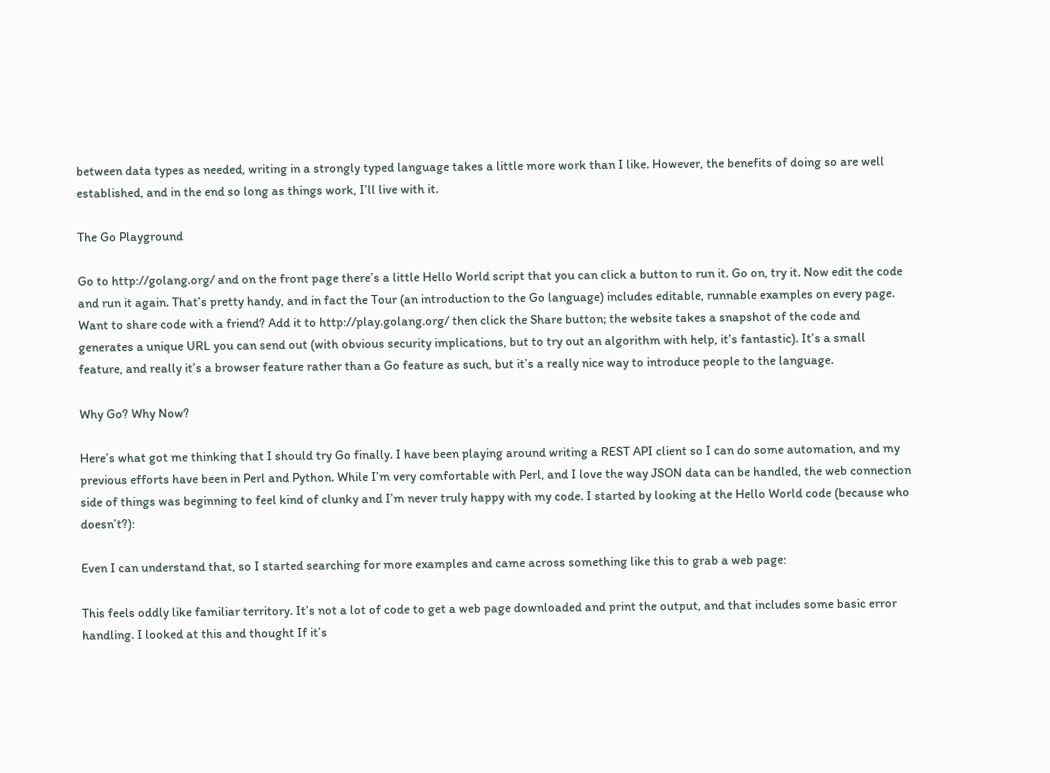between data types as needed, writing in a strongly typed language takes a little more work than I like. However, the benefits of doing so are well established, and in the end so long as things work, I’ll live with it.

The Go Playground

Go to http://golang.org/ and on the front page there’s a little Hello World script that you can click a button to run it. Go on, try it. Now edit the code and run it again. That’s pretty handy, and in fact the Tour (an introduction to the Go language) includes editable, runnable examples on every page. Want to share code with a friend? Add it to http://play.golang.org/ then click the Share button; the website takes a snapshot of the code and generates a unique URL you can send out (with obvious security implications, but to try out an algorithm with help, it’s fantastic). It’s a small feature, and really it’s a browser feature rather than a Go feature as such, but it’s a really nice way to introduce people to the language.

Why Go? Why Now?

Here’s what got me thinking that I should try Go finally. I have been playing around writing a REST API client so I can do some automation, and my previous efforts have been in Perl and Python. While I’m very comfortable with Perl, and I love the way JSON data can be handled, the web connection side of things was beginning to feel kind of clunky and I’m never truly happy with my code. I started by looking at the Hello World code (because who doesn’t?):

Even I can understand that, so I started searching for more examples and came across something like this to grab a web page:

This feels oddly like familiar territory. It’s not a lot of code to get a web page downloaded and print the output, and that includes some basic error handling. I looked at this and thought If it’s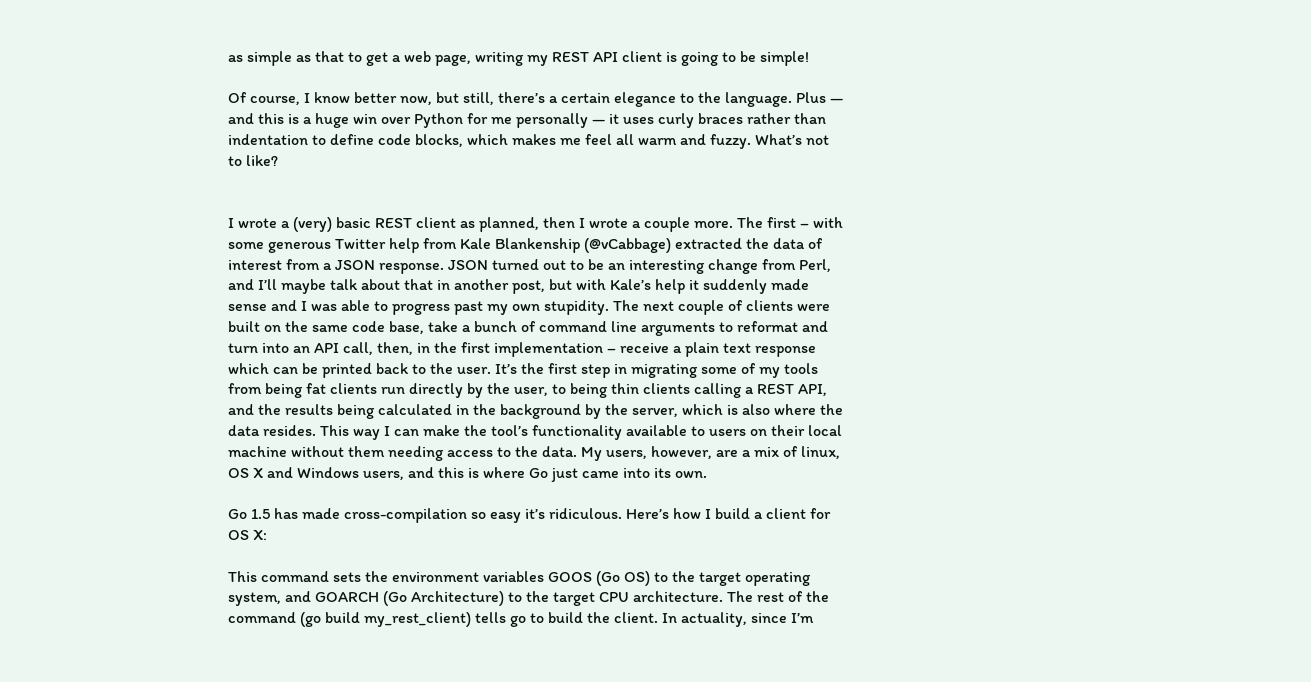as simple as that to get a web page, writing my REST API client is going to be simple!

Of course, I know better now, but still, there’s a certain elegance to the language. Plus — and this is a huge win over Python for me personally — it uses curly braces rather than indentation to define code blocks, which makes me feel all warm and fuzzy. What’s not to like?


I wrote a (very) basic REST client as planned, then I wrote a couple more. The first – with some generous Twitter help from Kale Blankenship (@vCabbage) extracted the data of interest from a JSON response. JSON turned out to be an interesting change from Perl, and I’ll maybe talk about that in another post, but with Kale’s help it suddenly made sense and I was able to progress past my own stupidity. The next couple of clients were built on the same code base, take a bunch of command line arguments to reformat and turn into an API call, then, in the first implementation – receive a plain text response which can be printed back to the user. It’s the first step in migrating some of my tools from being fat clients run directly by the user, to being thin clients calling a REST API, and the results being calculated in the background by the server, which is also where the data resides. This way I can make the tool’s functionality available to users on their local machine without them needing access to the data. My users, however, are a mix of linux, OS X and Windows users, and this is where Go just came into its own.

Go 1.5 has made cross-compilation so easy it’s ridiculous. Here’s how I build a client for OS X:

This command sets the environment variables GOOS (Go OS) to the target operating system, and GOARCH (Go Architecture) to the target CPU architecture. The rest of the command (go build my_rest_client) tells go to build the client. In actuality, since I’m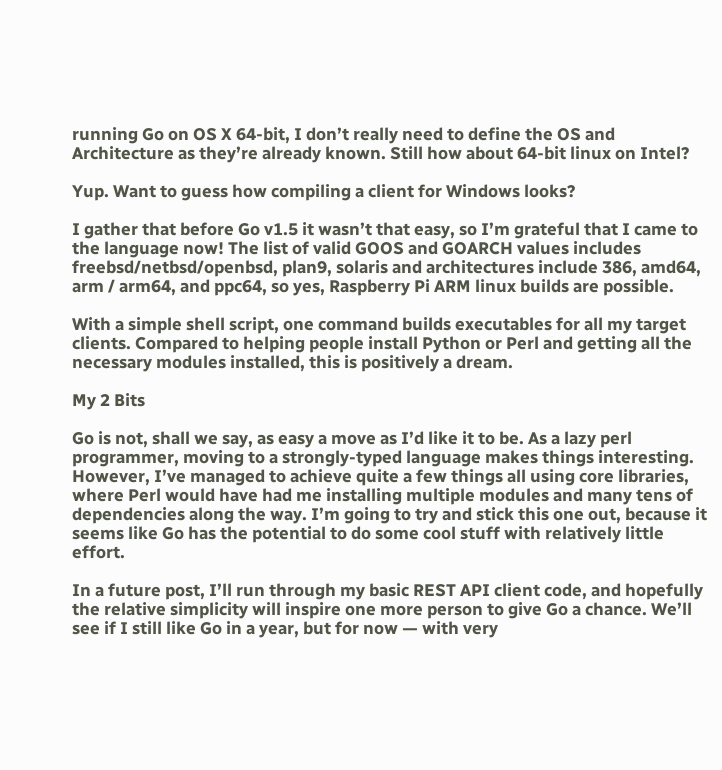running Go on OS X 64-bit, I don’t really need to define the OS and Architecture as they’re already known. Still how about 64-bit linux on Intel?

Yup. Want to guess how compiling a client for Windows looks?

I gather that before Go v1.5 it wasn’t that easy, so I’m grateful that I came to the language now! The list of valid GOOS and GOARCH values includes freebsd/netbsd/openbsd, plan9, solaris and architectures include 386, amd64, arm / arm64, and ppc64, so yes, Raspberry Pi ARM linux builds are possible.

With a simple shell script, one command builds executables for all my target clients. Compared to helping people install Python or Perl and getting all the necessary modules installed, this is positively a dream.

My 2 Bits

Go is not, shall we say, as easy a move as I’d like it to be. As a lazy perl programmer, moving to a strongly-typed language makes things interesting. However, I’ve managed to achieve quite a few things all using core libraries, where Perl would have had me installing multiple modules and many tens of dependencies along the way. I’m going to try and stick this one out, because it seems like Go has the potential to do some cool stuff with relatively little effort.

In a future post, I’ll run through my basic REST API client code, and hopefully the relative simplicity will inspire one more person to give Go a chance. We’ll see if I still like Go in a year, but for now — with very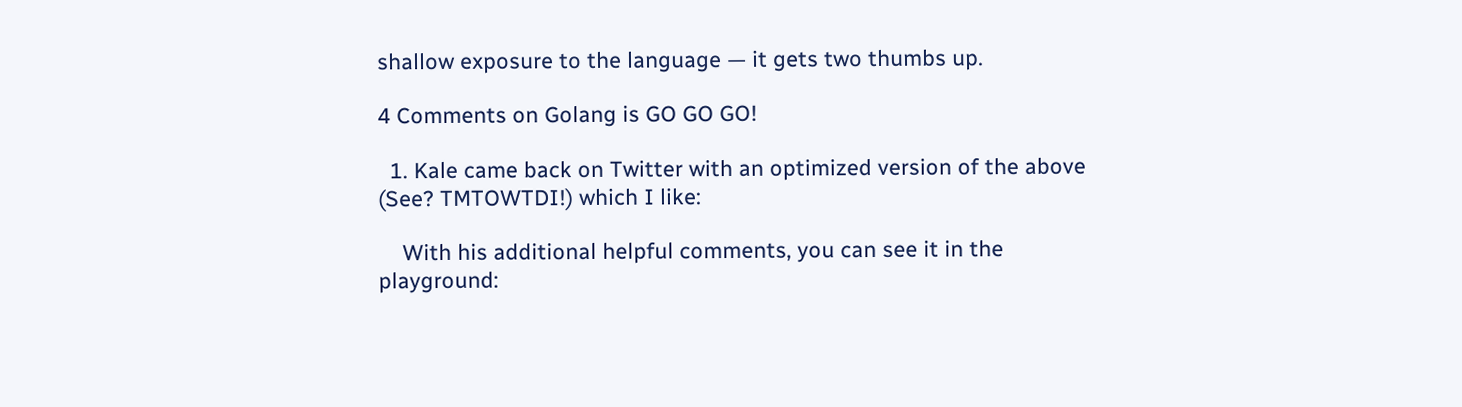shallow exposure to the language — it gets two thumbs up.

4 Comments on Golang is GO GO GO!

  1. Kale came back on Twitter with an optimized version of the above (See? TMTOWTDI!) which I like:

    With his additional helpful comments, you can see it in the playground: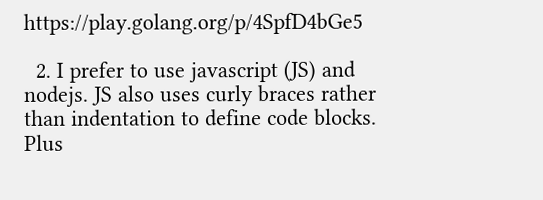https://play.golang.org/p/4SpfD4bGe5

  2. I prefer to use javascript (JS) and nodejs. JS also uses curly braces rather than indentation to define code blocks. Plus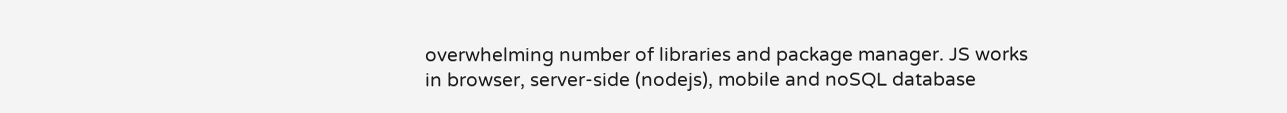overwhelming number of libraries and package manager. JS works in browser, server-side (nodejs), mobile and noSQL database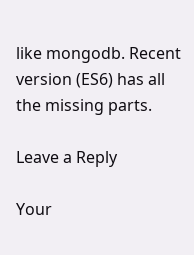like mongodb. Recent version (ES6) has all the missing parts.

Leave a Reply

Your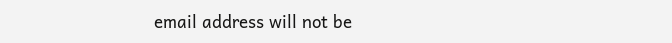email address will not be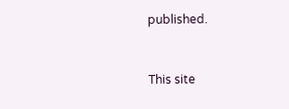published.



This site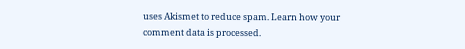uses Akismet to reduce spam. Learn how your comment data is processed.